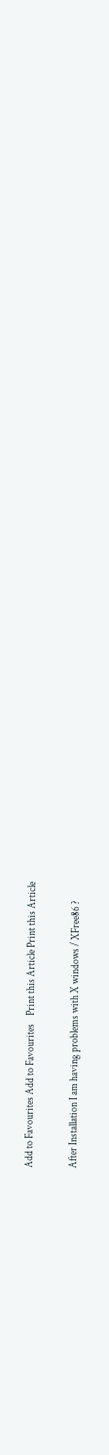Add to Favourites Add to Favourites    Print this Article Print this Article

After Installation I am having problems with X windows / XFree86 ?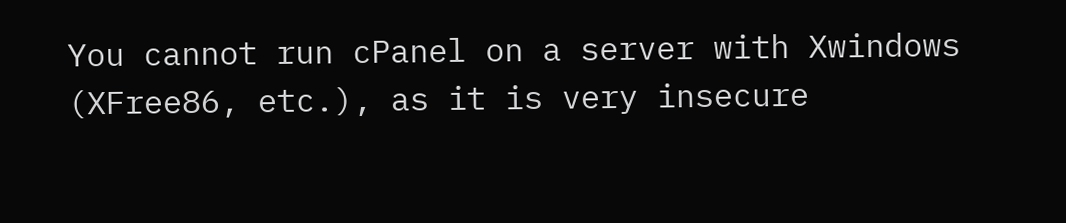You cannot run cPanel on a server with Xwindows (XFree86, etc.), as it is very insecure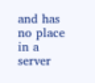and has no place in a server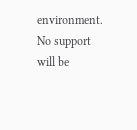environment. No support will be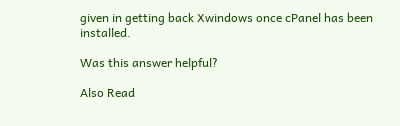given in getting back Xwindows once cPanel has been installed.

Was this answer helpful?

Also Read